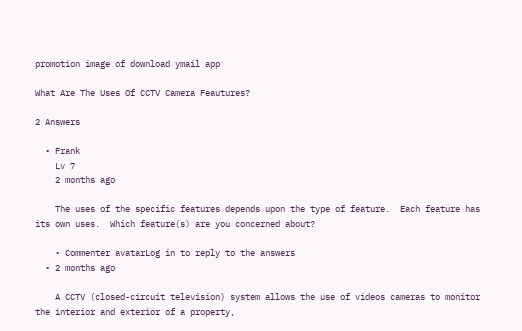promotion image of download ymail app

What Are The Uses Of CCTV Camera Feautures?

2 Answers

  • Frank
    Lv 7
    2 months ago

    The uses of the specific features depends upon the type of feature.  Each feature has its own uses.  Which feature(s) are you concerned about?

    • Commenter avatarLog in to reply to the answers
  • 2 months ago

    A CCTV (closed-circuit television) system allows the use of videos cameras to monitor the interior and exterior of a property,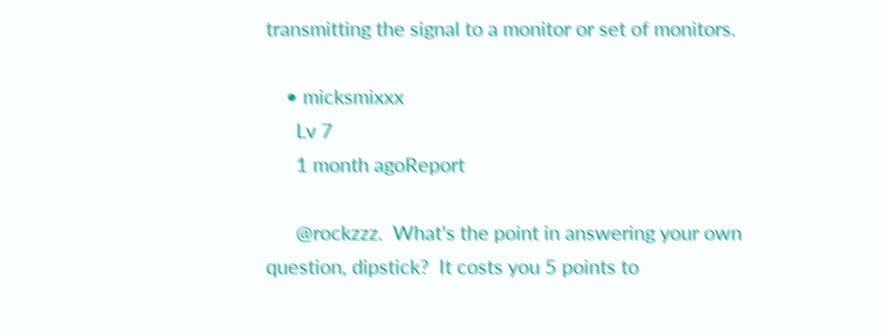transmitting the signal to a monitor or set of monitors.

    • micksmixxx
      Lv 7
      1 month agoReport

      @rockzzz.  What's the point in answering your own question, dipstick?  It costs you 5 points to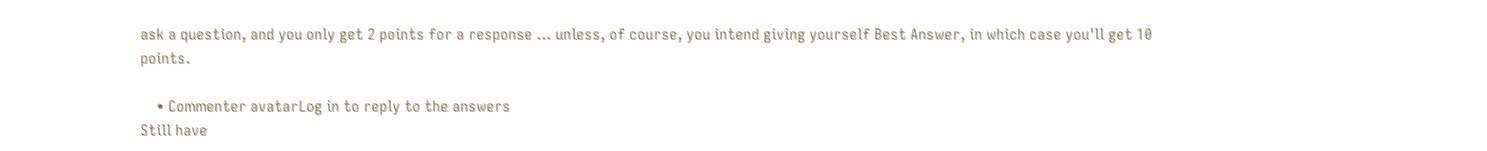ask a question, and you only get 2 points for a response ... unless, of course, you intend giving yourself Best Answer, in which case you'll get 10 points.

    • Commenter avatarLog in to reply to the answers
Still have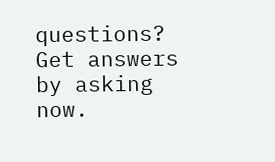questions? Get answers by asking now.